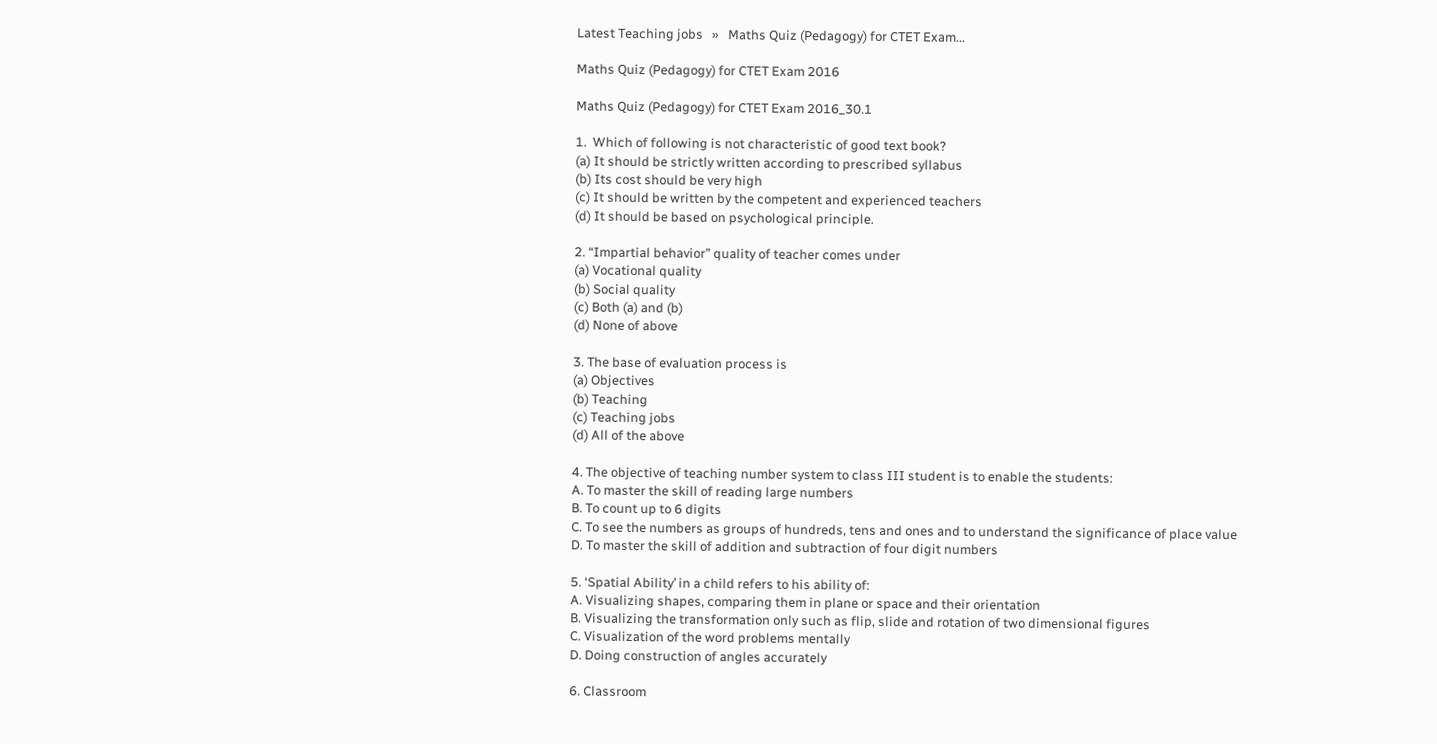Latest Teaching jobs   »   Maths Quiz (Pedagogy) for CTET Exam...

Maths Quiz (Pedagogy) for CTET Exam 2016

Maths Quiz (Pedagogy) for CTET Exam 2016_30.1

1.  Which of following is not characteristic of good text book?
(a) It should be strictly written according to prescribed syllabus
(b) Its cost should be very high
(c) It should be written by the competent and experienced teachers
(d) It should be based on psychological principle.

2. “Impartial behavior” quality of teacher comes under
(a) Vocational quality
(b) Social quality
(c) Both (a) and (b)
(d) None of above

3. The base of evaluation process is
(a) Objectives
(b) Teaching
(c) Teaching jobs
(d) All of the above

4. The objective of teaching number system to class III student is to enable the students:
A. To master the skill of reading large numbers
B. To count up to 6 digits
C. To see the numbers as groups of hundreds, tens and ones and to understand the significance of place value
D. To master the skill of addition and subtraction of four digit numbers

5. ‘Spatial Ability’ in a child refers to his ability of:
A. Visualizing shapes, comparing them in plane or space and their orientation
B. Visualizing the transformation only such as flip, slide and rotation of two dimensional figures
C. Visualization of the word problems mentally
D. Doing construction of angles accurately

6. Classroom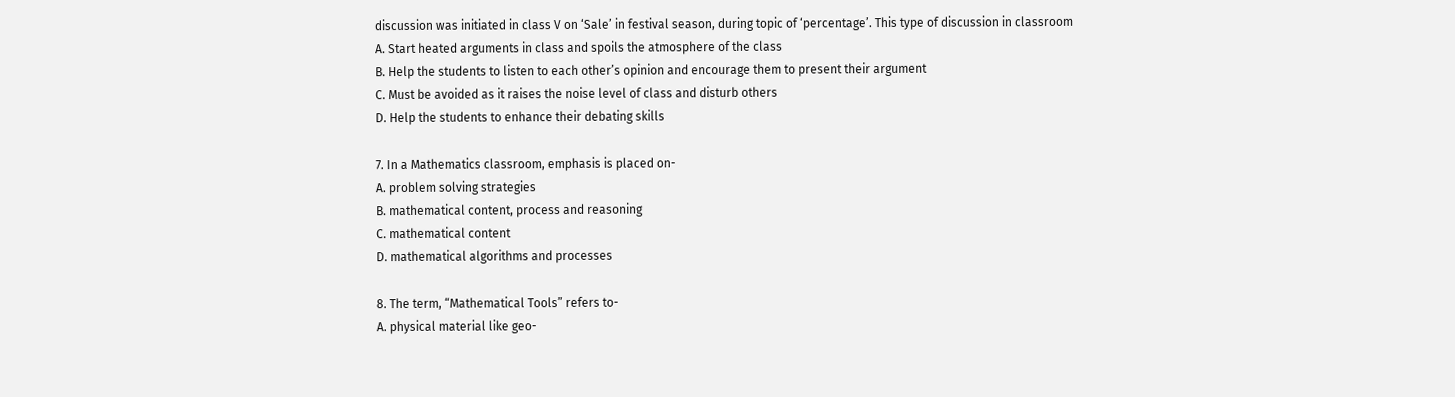discussion was initiated in class V on ‘Sale’ in festival season, during topic of ‘percentage’. This type of discussion in classroom
A. Start heated arguments in class and spoils the atmosphere of the class
B. Help the students to listen to each other’s opinion and encourage them to present their argument
C. Must be avoided as it raises the noise level of class and disturb others
D. Help the students to enhance their debating skills

7. In a Mathematics classroom, emphasis is placed on-
A. problem solving strategies
B. mathematical content, process and reasoning
C. mathematical content
D. mathematical algorithms and processes

8. The term, “Mathematical Tools” refers to-
A. physical material like geo-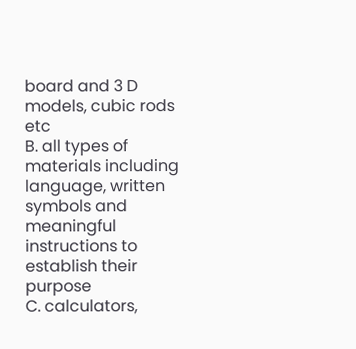board and 3 D models, cubic rods etc
B. all types of materials including language, written symbols and meaningful instructions to establish their purpose
C. calculators,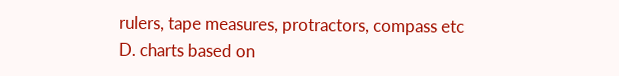rulers, tape measures, protractors, compass etc
D. charts based on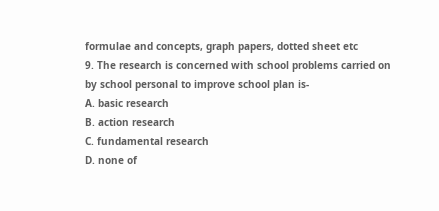formulae and concepts, graph papers, dotted sheet etc
9. The research is concerned with school problems carried on by school personal to improve school plan is-
A. basic research
B. action research
C. fundamental research
D. none of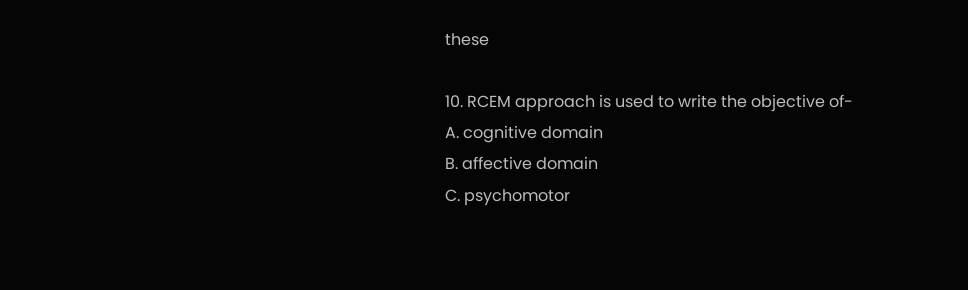these

10. RCEM approach is used to write the objective of-
A. cognitive domain
B. affective domain
C. psychomotor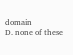domain
D. none of these